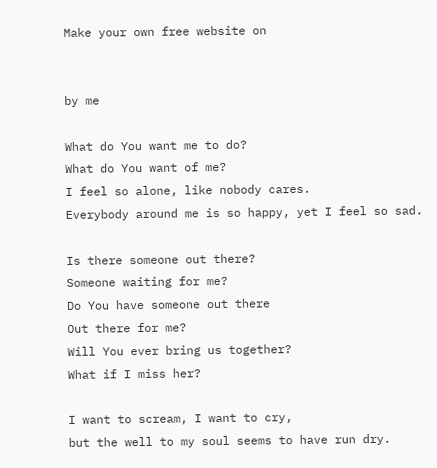Make your own free website on


by me

What do You want me to do?
What do You want of me?
I feel so alone, like nobody cares.
Everybody around me is so happy, yet I feel so sad.

Is there someone out there?
Someone waiting for me?
Do You have someone out there
Out there for me?
Will You ever bring us together?
What if I miss her?

I want to scream, I want to cry,
but the well to my soul seems to have run dry.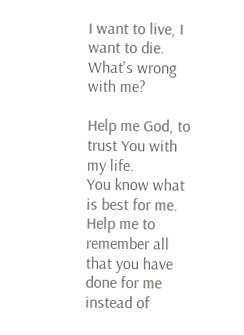I want to live, I want to die.
What's wrong with me?

Help me God, to trust You with my life.
You know what is best for me.
Help me to remember all that you have done for me
instead of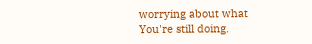worrying about what You're still doing.